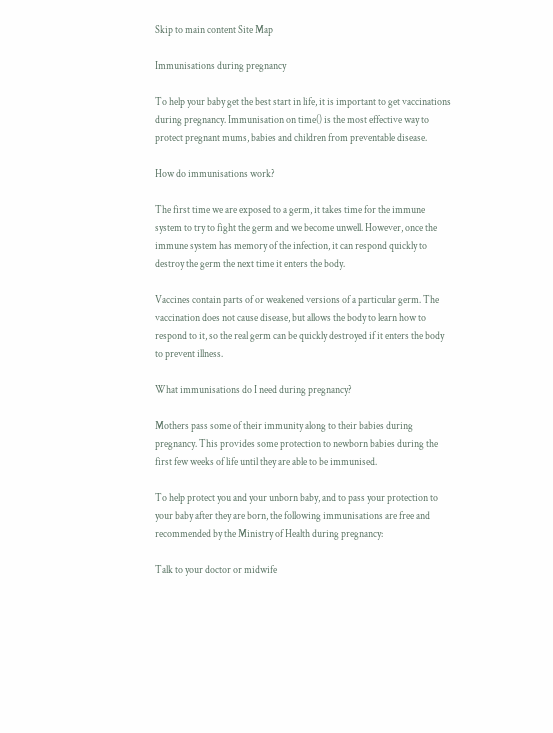Skip to main content Site Map

Immunisations during pregnancy

To help your baby get the best start in life, it is important to get vaccinations during pregnancy. Immunisation on time() is the most effective way to protect pregnant mums, babies and children from preventable disease.

How do immunisations work?

The first time we are exposed to a germ, it takes time for the immune system to try to fight the germ and we become unwell. However, once the immune system has memory of the infection, it can respond quickly to destroy the germ the next time it enters the body.

Vaccines contain parts of or weakened versions of a particular germ. The vaccination does not cause disease, but allows the body to learn how to respond to it, so the real germ can be quickly destroyed if it enters the body to prevent illness.

What immunisations do I need during pregnancy?

Mothers pass some of their immunity along to their babies during pregnancy. This provides some protection to newborn babies during the first few weeks of life until they are able to be immunised.

To help protect you and your unborn baby, and to pass your protection to your baby after they are born, the following immunisations are free and recommended by the Ministry of Health during pregnancy:

Talk to your doctor or midwife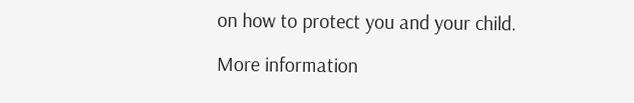on how to protect you and your child.

More information